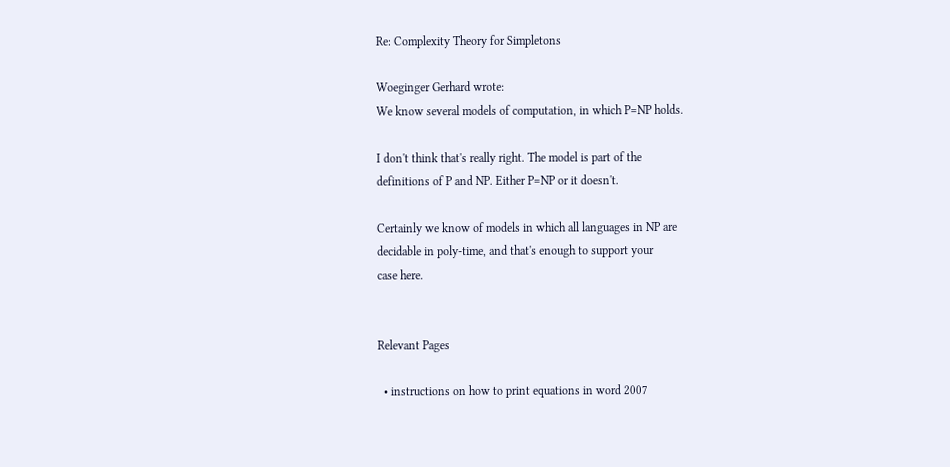Re: Complexity Theory for Simpletons

Woeginger Gerhard wrote:
We know several models of computation, in which P=NP holds.

I don't think that's really right. The model is part of the
definitions of P and NP. Either P=NP or it doesn't.

Certainly we know of models in which all languages in NP are
decidable in poly-time, and that's enough to support your
case here.


Relevant Pages

  • instructions on how to print equations in word 2007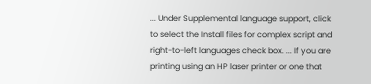... Under Supplemental language support, click to select the Install files for complex script and right-to-left languages check box. ... If you are printing using an HP laser printer or one that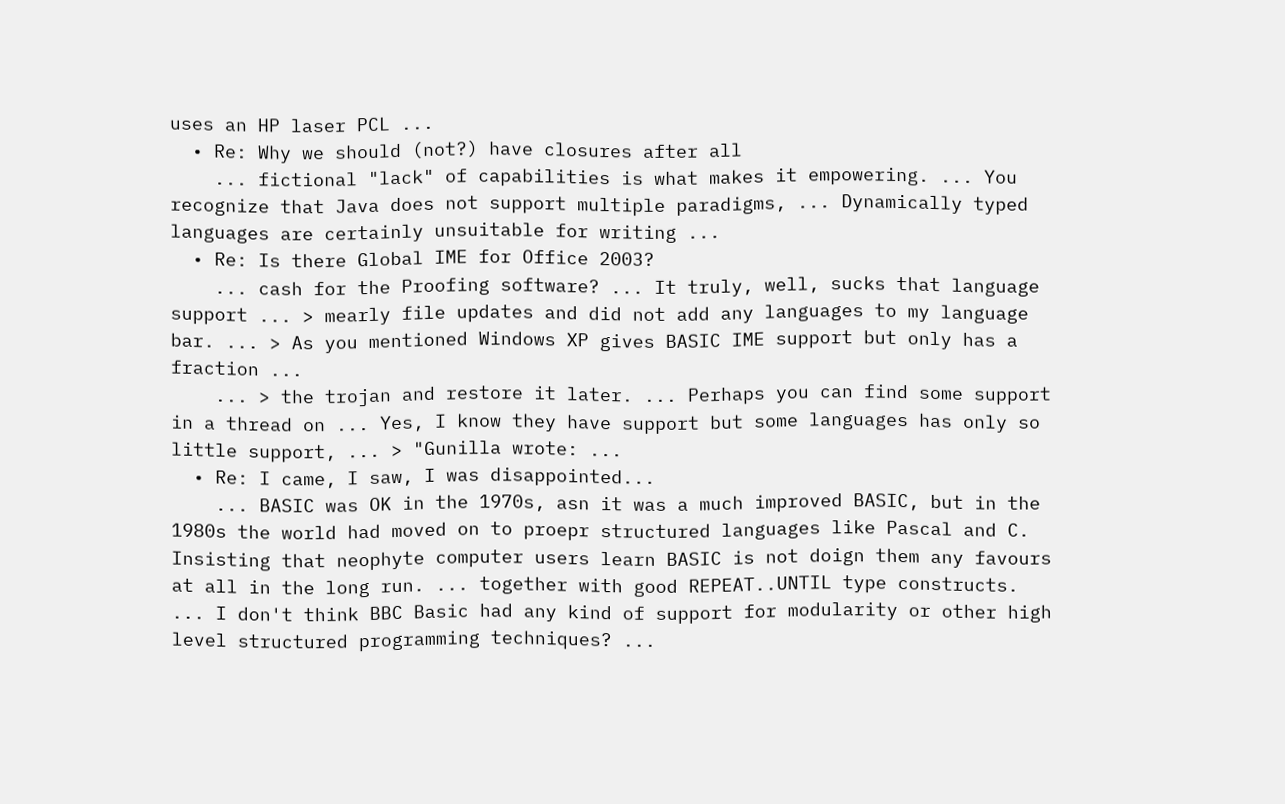uses an HP laser PCL ...
  • Re: Why we should (not?) have closures after all
    ... fictional "lack" of capabilities is what makes it empowering. ... You recognize that Java does not support multiple paradigms, ... Dynamically typed languages are certainly unsuitable for writing ...
  • Re: Is there Global IME for Office 2003?
    ... cash for the Proofing software? ... It truly, well, sucks that language support ... > mearly file updates and did not add any languages to my language bar. ... > As you mentioned Windows XP gives BASIC IME support but only has a fraction ...
    ... > the trojan and restore it later. ... Perhaps you can find some support in a thread on ... Yes, I know they have support but some languages has only so little support, ... > "Gunilla wrote: ...
  • Re: I came, I saw, I was disappointed...
    ... BASIC was OK in the 1970s, asn it was a much improved BASIC, but in the 1980s the world had moved on to proepr structured languages like Pascal and C. Insisting that neophyte computer users learn BASIC is not doign them any favours at all in the long run. ... together with good REPEAT..UNTIL type constructs. ... I don't think BBC Basic had any kind of support for modularity or other high level structured programming techniques? ...